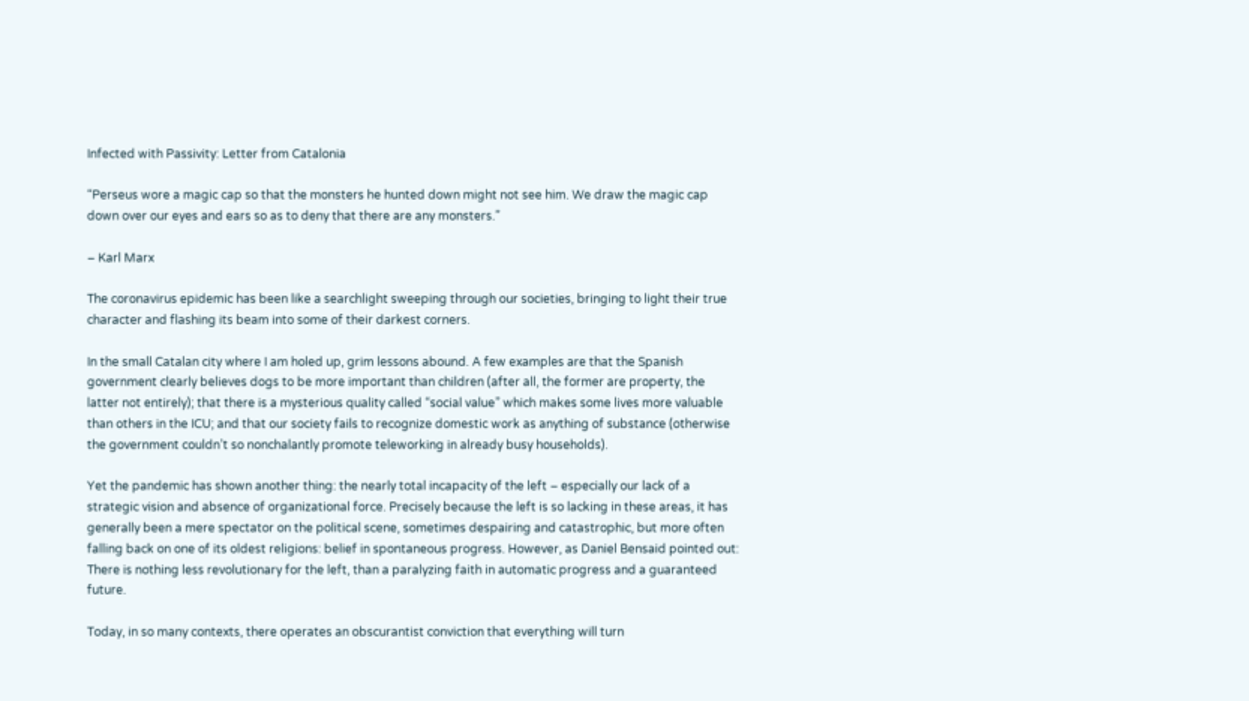Infected with Passivity: Letter from Catalonia

“Perseus wore a magic cap so that the monsters he hunted down might not see him. We draw the magic cap down over our eyes and ears so as to deny that there are any monsters.”

– Karl Marx

The coronavirus epidemic has been like a searchlight sweeping through our societies, bringing to light their true character and flashing its beam into some of their darkest corners.

In the small Catalan city where I am holed up, grim lessons abound. A few examples are that the Spanish government clearly believes dogs to be more important than children (after all, the former are property, the latter not entirely); that there is a mysterious quality called “social value” which makes some lives more valuable than others in the ICU; and that our society fails to recognize domestic work as anything of substance (otherwise the government couldn’t so nonchalantly promote teleworking in already busy households).

Yet the pandemic has shown another thing: the nearly total incapacity of the left – especially our lack of a strategic vision and absence of organizational force. Precisely because the left is so lacking in these areas, it has generally been a mere spectator on the political scene, sometimes despairing and catastrophic, but more often falling back on one of its oldest religions: belief in spontaneous progress. However, as Daniel Bensaid pointed out: There is nothing less revolutionary for the left, than a paralyzing faith in automatic progress and a guaranteed future.

Today, in so many contexts, there operates an obscurantist conviction that everything will turn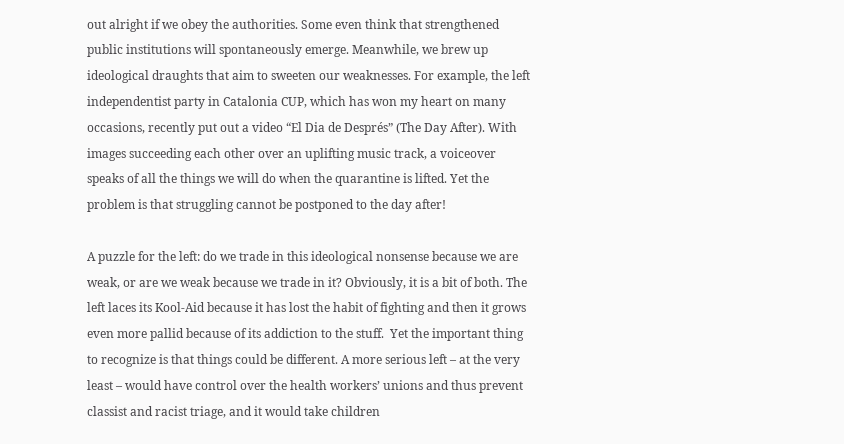out alright if we obey the authorities. Some even think that strengthened public institutions will spontaneously emerge. Meanwhile, we brew up ideological draughts that aim to sweeten our weaknesses. For example, the left independentist party in Catalonia CUP, which has won my heart on many occasions, recently put out a video “El Dia de Després” (The Day After). With images succeeding each other over an uplifting music track, a voiceover speaks of all the things we will do when the quarantine is lifted. Yet the problem is that struggling cannot be postponed to the day after!

A puzzle for the left: do we trade in this ideological nonsense because we are weak, or are we weak because we trade in it? Obviously, it is a bit of both. The left laces its Kool-Aid because it has lost the habit of fighting and then it grows even more pallid because of its addiction to the stuff.  Yet the important thing to recognize is that things could be different. A more serious left – at the very least – would have control over the health workers’ unions and thus prevent classist and racist triage, and it would take children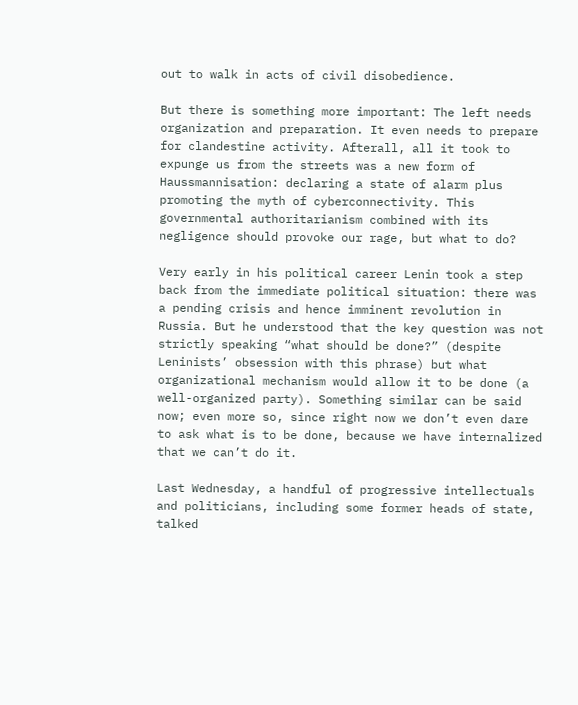out to walk in acts of civil disobedience.

But there is something more important: The left needs organization and preparation. It even needs to prepare for clandestine activity. Afterall, all it took to expunge us from the streets was a new form of Haussmannisation: declaring a state of alarm plus promoting the myth of cyberconnectivity. This governmental authoritarianism combined with its negligence should provoke our rage, but what to do?

Very early in his political career Lenin took a step back from the immediate political situation: there was a pending crisis and hence imminent revolution in Russia. But he understood that the key question was not strictly speaking “what should be done?” (despite Leninists’ obsession with this phrase) but what organizational mechanism would allow it to be done (a well-organized party). Something similar can be said now; even more so, since right now we don’t even dare to ask what is to be done, because we have internalized that we can’t do it.

Last Wednesday, a handful of progressive intellectuals and politicians, including some former heads of state, talked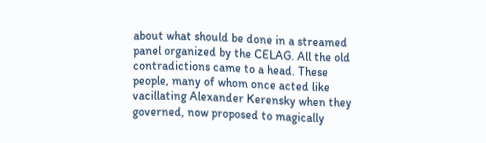about what should be done in a streamed panel organized by the CELAG. All the old contradictions came to a head. These people, many of whom once acted like vacillating Alexander Kerensky when they governed, now proposed to magically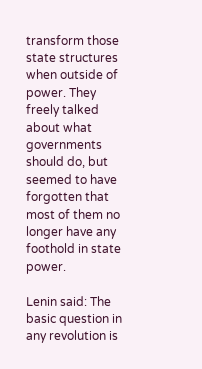transform those state structures when outside of power. They freely talked about what governments should do, but seemed to have forgotten that most of them no longer have any foothold in state power.

Lenin said: The basic question in any revolution is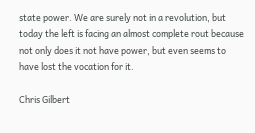state power. We are surely not in a revolution, but today the left is facing an almost complete rout because not only does it not have power, but even seems to have lost the vocation for it.

Chris Gilbert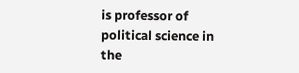is professor of political science in the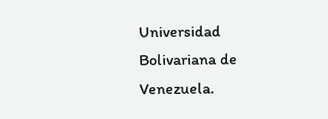Universidad Bolivariana de Venezuela.